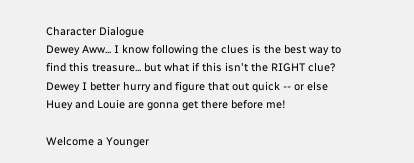Character Dialogue
Dewey Aww... I know following the clues is the best way to find this treasure... but what if this isn't the RIGHT clue?
Dewey I better hurry and figure that out quick -- or else Huey and Louie are gonna get there before me!

Welcome a Younger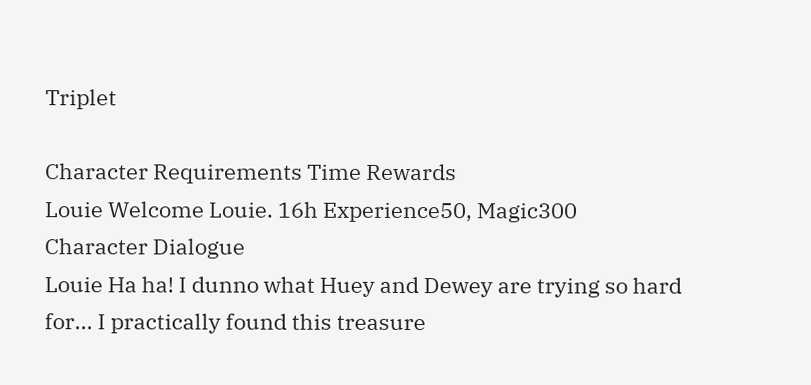Triplet

Character Requirements Time Rewards
Louie Welcome Louie. 16h Experience50, Magic300
Character Dialogue
Louie Ha ha! I dunno what Huey and Dewey are trying so hard for... I practically found this treasure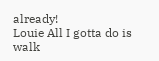already!
Louie All I gotta do is walk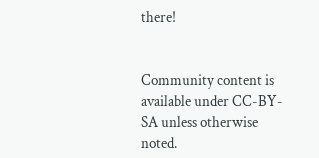there!


Community content is available under CC-BY-SA unless otherwise noted.